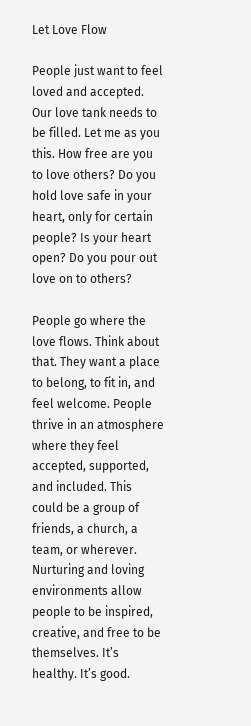Let Love Flow

People just want to feel loved and accepted. Our love tank needs to be filled. Let me as you this. How free are you to love others? Do you hold love safe in your heart, only for certain people? Is your heart open? Do you pour out love on to others?

People go where the love flows. Think about that. They want a place to belong, to fit in, and feel welcome. People thrive in an atmosphere where they feel accepted, supported, and included. This could be a group of friends, a church, a team, or wherever. Nurturing and loving environments allow people to be inspired, creative, and free to be themselves. It’s healthy. It’s good.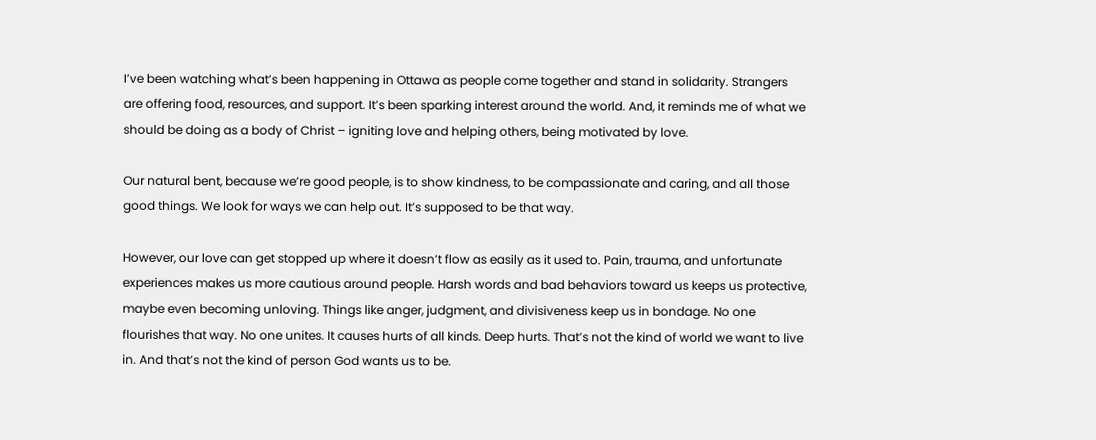I’ve been watching what’s been happening in Ottawa as people come together and stand in solidarity. Strangers are offering food, resources, and support. It’s been sparking interest around the world. And, it reminds me of what we should be doing as a body of Christ – igniting love and helping others, being motivated by love.

Our natural bent, because we’re good people, is to show kindness, to be compassionate and caring, and all those good things. We look for ways we can help out. It’s supposed to be that way.

However, our love can get stopped up where it doesn’t flow as easily as it used to. Pain, trauma, and unfortunate experiences makes us more cautious around people. Harsh words and bad behaviors toward us keeps us protective, maybe even becoming unloving. Things like anger, judgment, and divisiveness keep us in bondage. No one flourishes that way. No one unites. It causes hurts of all kinds. Deep hurts. That’s not the kind of world we want to live in. And that’s not the kind of person God wants us to be.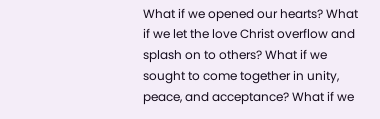What if we opened our hearts? What if we let the love Christ overflow and splash on to others? What if we sought to come together in unity, peace, and acceptance? What if we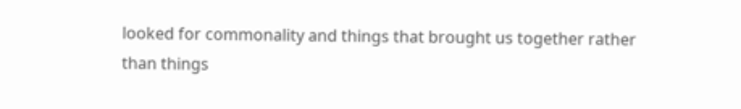looked for commonality and things that brought us together rather than things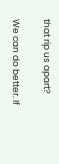that rip us apart?

We can do better. If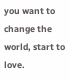you want to change the world, start to love.